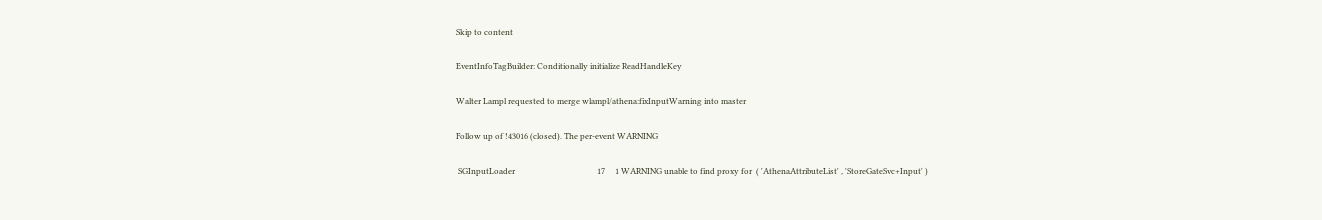Skip to content

EventInfoTagBuilder: Conditionally initialize ReadHandleKey

Walter Lampl requested to merge wlampl/athena:fixInputWarning into master

Follow up of !43016 (closed). The per-event WARNING

 SGInputLoader                                         17     1 WARNING unable to find proxy for  ( 'AthenaAttributeList' , 'StoreGateSvc+Input' )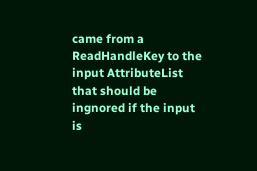came from a ReadHandleKey to the input AttributeList that should be ingnored if the input is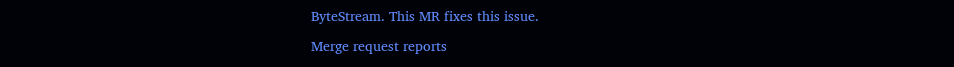ByteStream. This MR fixes this issue.

Merge request reports